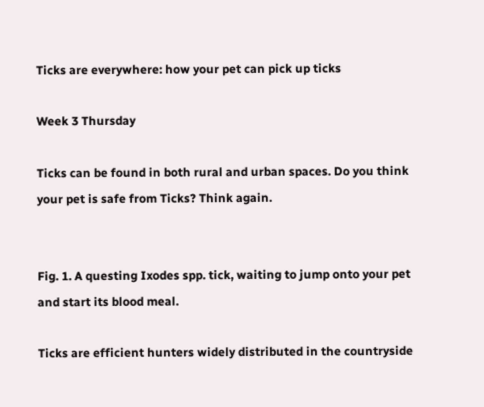Ticks are everywhere: how your pet can pick up ticks

Week 3 Thursday

Ticks can be found in both rural and urban spaces. Do you think your pet is safe from Ticks? Think again.


Fig. 1. A questing Ixodes spp. tick, waiting to jump onto your pet and start its blood meal.

Ticks are efficient hunters widely distributed in the countryside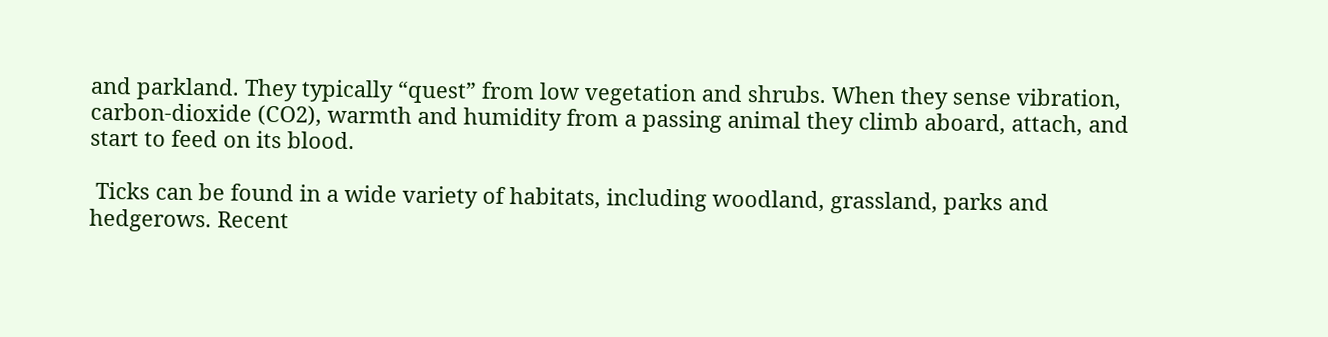and parkland. They typically “quest” from low vegetation and shrubs. When they sense vibration, carbon-dioxide (CO2), warmth and humidity from a passing animal they climb aboard, attach, and start to feed on its blood.

 Ticks can be found in a wide variety of habitats, including woodland, grassland, parks and hedgerows. Recent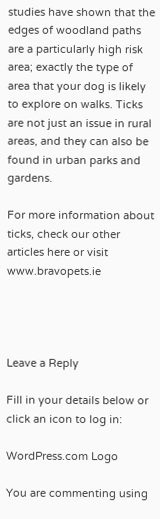studies have shown that the edges of woodland paths are a particularly high risk area; exactly the type of area that your dog is likely to explore on walks. Ticks are not just an issue in rural areas, and they can also be found in urban parks and gardens.

For more information about ticks, check our other articles here or visit www.bravopets.ie




Leave a Reply

Fill in your details below or click an icon to log in:

WordPress.com Logo

You are commenting using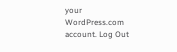your WordPress.com account. Log Out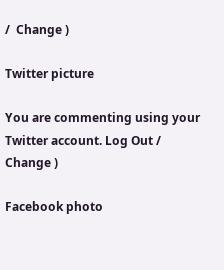/  Change )

Twitter picture

You are commenting using your Twitter account. Log Out /  Change )

Facebook photo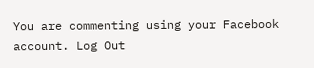You are commenting using your Facebook account. Log Out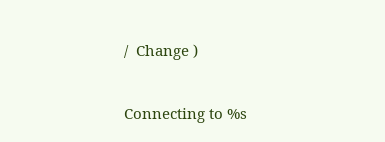/  Change )

Connecting to %s